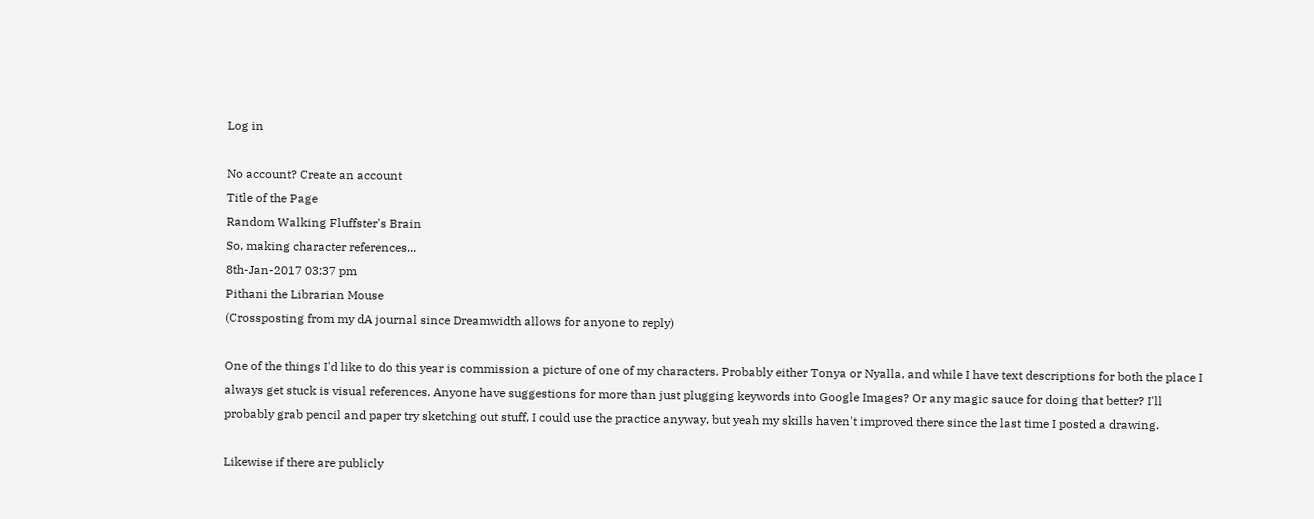Log in

No account? Create an account
Title of the Page
Random Walking Fluffster's Brain
So, making character references...
8th-Jan-2017 03:37 pm
Pithani the Librarian Mouse
(Crossposting from my dA journal since Dreamwidth allows for anyone to reply)

One of the things I'd like to do this year is commission a picture of one of my characters. Probably either Tonya or Nyalla, and while I have text descriptions for both the place I always get stuck is visual references. Anyone have suggestions for more than just plugging keywords into Google Images? Or any magic sauce for doing that better? I'll probably grab pencil and paper try sketching out stuff, I could use the practice anyway, but yeah my skills haven't improved there since the last time I posted a drawing.

Likewise if there are publicly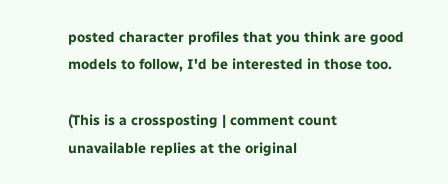posted character profiles that you think are good models to follow, I'd be interested in those too.

(This is a crossposting | comment count unavailable replies at the original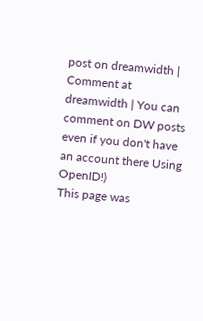post on dreamwidth | Comment at dreamwidth | You can comment on DW posts even if you don't have an account there Using OpenID!)
This page was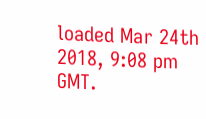loaded Mar 24th 2018, 9:08 pm GMT.